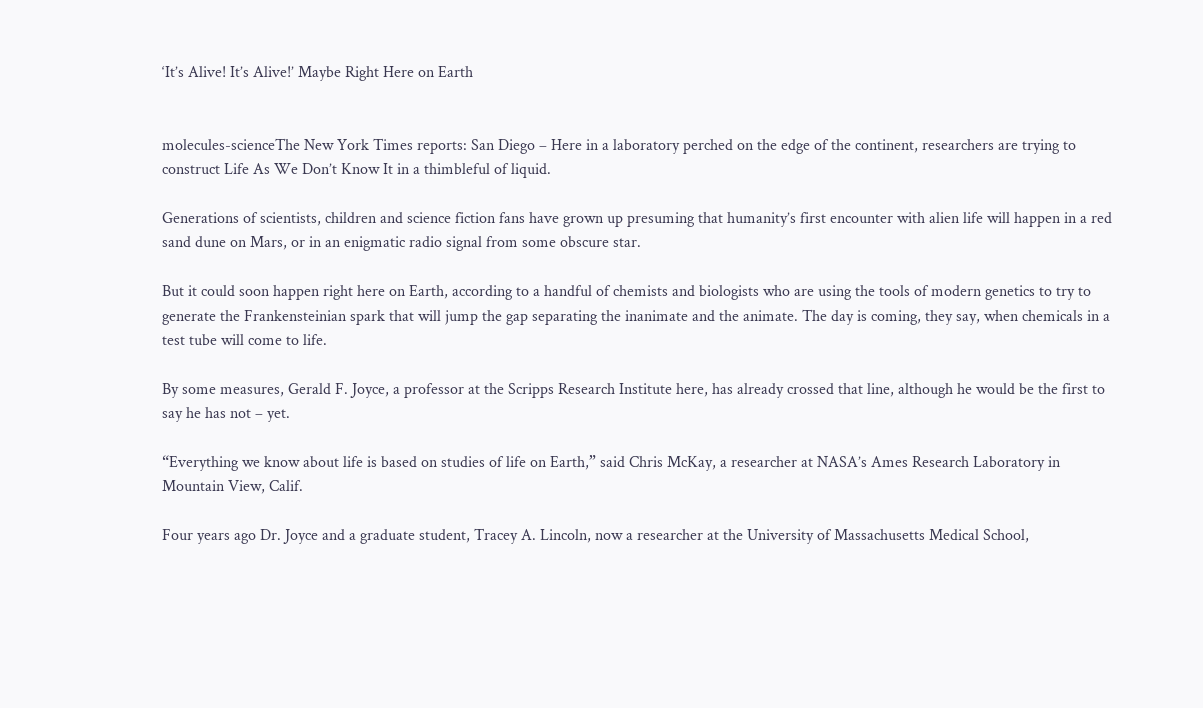‘It’s Alive! It’s Alive!’ Maybe Right Here on Earth


molecules-scienceThe New York Times reports: San Diego – Here in a laboratory perched on the edge of the continent, researchers are trying to construct Life As We Don’t Know It in a thimbleful of liquid.

Generations of scientists, children and science fiction fans have grown up presuming that humanity’s first encounter with alien life will happen in a red sand dune on Mars, or in an enigmatic radio signal from some obscure star.

But it could soon happen right here on Earth, according to a handful of chemists and biologists who are using the tools of modern genetics to try to generate the Frankensteinian spark that will jump the gap separating the inanimate and the animate. The day is coming, they say, when chemicals in a test tube will come to life.

By some measures, Gerald F. Joyce, a professor at the Scripps Research Institute here, has already crossed that line, although he would be the first to say he has not – yet.

“Everything we know about life is based on studies of life on Earth,” said Chris McKay, a researcher at NASA’s Ames Research Laboratory in Mountain View, Calif.

Four years ago Dr. Joyce and a graduate student, Tracey A. Lincoln, now a researcher at the University of Massachusetts Medical School,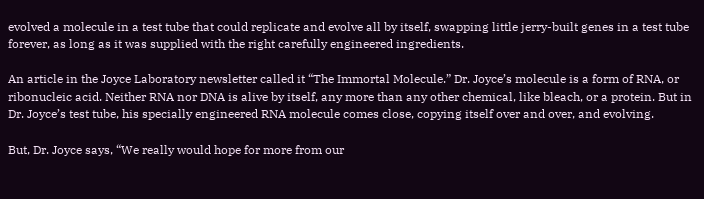evolved a molecule in a test tube that could replicate and evolve all by itself, swapping little jerry-built genes in a test tube forever, as long as it was supplied with the right carefully engineered ingredients.

An article in the Joyce Laboratory newsletter called it “The Immortal Molecule.” Dr. Joyce’s molecule is a form of RNA, or ribonucleic acid. Neither RNA nor DNA is alive by itself, any more than any other chemical, like bleach, or a protein. But in Dr. Joyce’s test tube, his specially engineered RNA molecule comes close, copying itself over and over, and evolving.

But, Dr. Joyce says, “We really would hope for more from our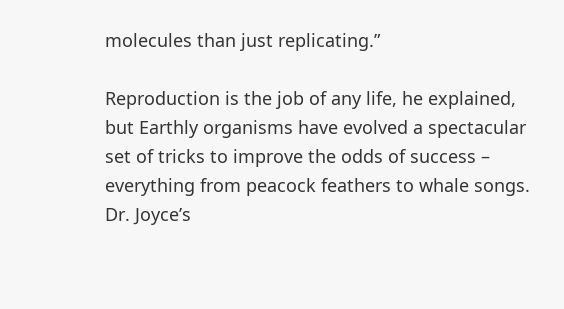molecules than just replicating.”

Reproduction is the job of any life, he explained, but Earthly organisms have evolved a spectacular set of tricks to improve the odds of success – everything from peacock feathers to whale songs. Dr. Joyce’s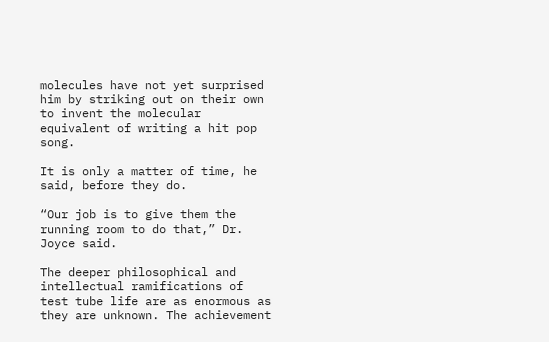molecules have not yet surprised him by striking out on their own to invent the molecular equivalent of writing a hit pop song.

It is only a matter of time, he said, before they do.

“Our job is to give them the running room to do that,” Dr. Joyce said.

The deeper philosophical and intellectual ramifications of test tube life are as enormous as they are unknown. The achievement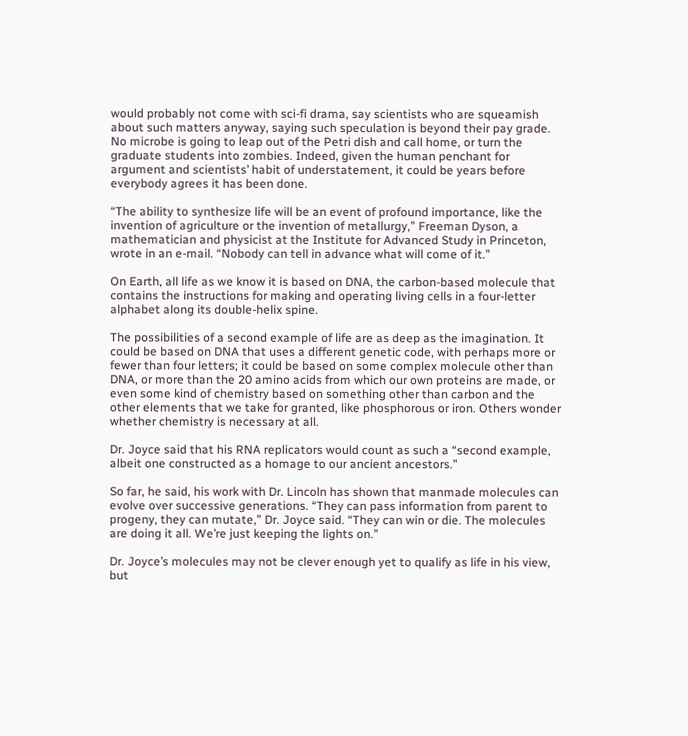would probably not come with sci-fi drama, say scientists who are squeamish about such matters anyway, saying such speculation is beyond their pay grade. No microbe is going to leap out of the Petri dish and call home, or turn the graduate students into zombies. Indeed, given the human penchant for argument and scientists’ habit of understatement, it could be years before everybody agrees it has been done.

“The ability to synthesize life will be an event of profound importance, like the invention of agriculture or the invention of metallurgy,” Freeman Dyson, a mathematician and physicist at the Institute for Advanced Study in Princeton, wrote in an e-mail. “Nobody can tell in advance what will come of it.”

On Earth, all life as we know it is based on DNA, the carbon-based molecule that contains the instructions for making and operating living cells in a four-letter alphabet along its double-helix spine.

The possibilities of a second example of life are as deep as the imagination. It could be based on DNA that uses a different genetic code, with perhaps more or fewer than four letters; it could be based on some complex molecule other than DNA, or more than the 20 amino acids from which our own proteins are made, or even some kind of chemistry based on something other than carbon and the other elements that we take for granted, like phosphorous or iron. Others wonder whether chemistry is necessary at all.

Dr. Joyce said that his RNA replicators would count as such a “second example, albeit one constructed as a homage to our ancient ancestors.”

So far, he said, his work with Dr. Lincoln has shown that manmade molecules can evolve over successive generations. “They can pass information from parent to progeny, they can mutate,” Dr. Joyce said. “They can win or die. The molecules are doing it all. We’re just keeping the lights on.”

Dr. Joyce’s molecules may not be clever enough yet to qualify as life in his view, but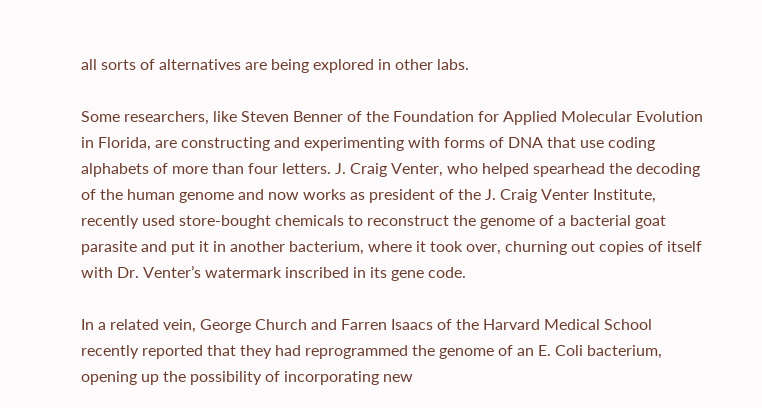all sorts of alternatives are being explored in other labs.

Some researchers, like Steven Benner of the Foundation for Applied Molecular Evolution in Florida, are constructing and experimenting with forms of DNA that use coding alphabets of more than four letters. J. Craig Venter, who helped spearhead the decoding of the human genome and now works as president of the J. Craig Venter Institute, recently used store-bought chemicals to reconstruct the genome of a bacterial goat parasite and put it in another bacterium, where it took over, churning out copies of itself with Dr. Venter’s watermark inscribed in its gene code.

In a related vein, George Church and Farren Isaacs of the Harvard Medical School recently reported that they had reprogrammed the genome of an E. Coli bacterium, opening up the possibility of incorporating new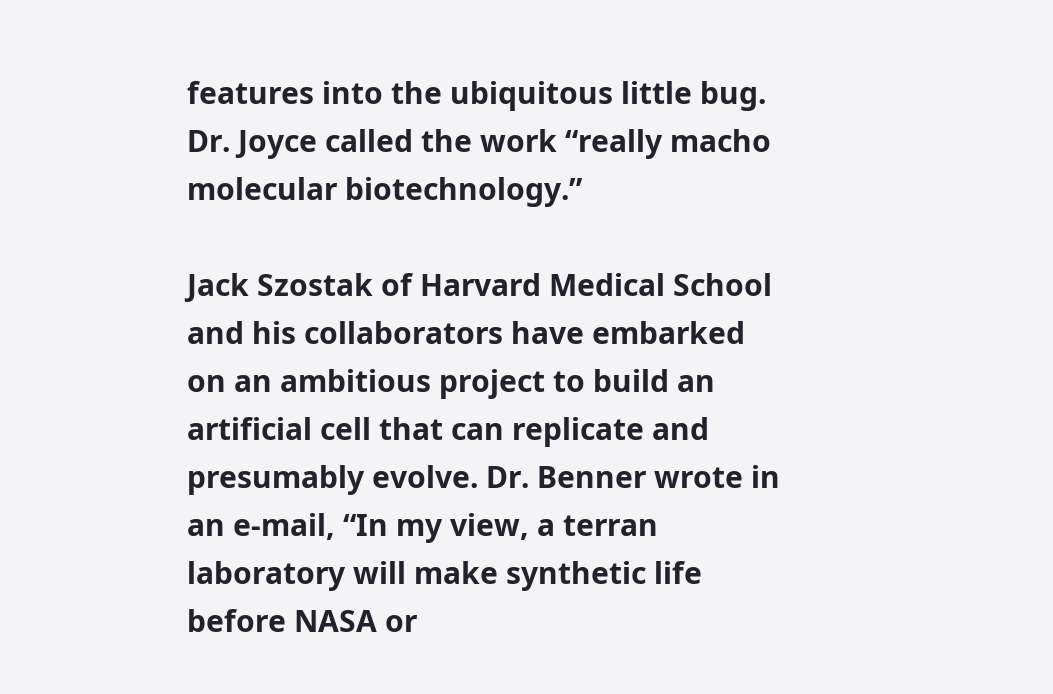features into the ubiquitous little bug. Dr. Joyce called the work “really macho molecular biotechnology.”

Jack Szostak of Harvard Medical School and his collaborators have embarked on an ambitious project to build an artificial cell that can replicate and presumably evolve. Dr. Benner wrote in an e-mail, “In my view, a terran laboratory will make synthetic life before NASA or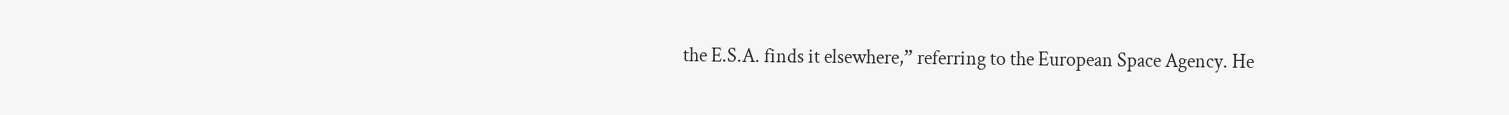the E.S.A. finds it elsewhere,” referring to the European Space Agency. He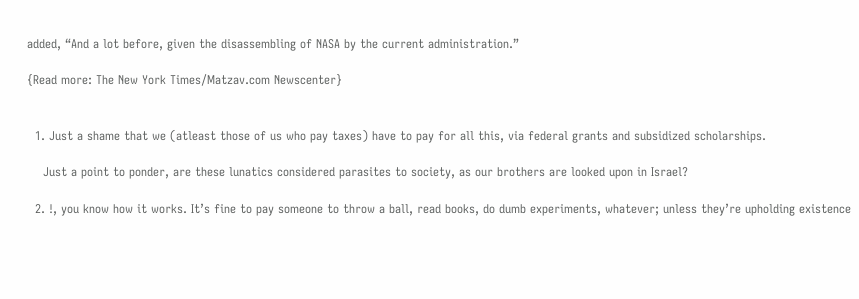added, “And a lot before, given the disassembling of NASA by the current administration.”

{Read more: The New York Times/Matzav.com Newscenter}


  1. Just a shame that we (atleast those of us who pay taxes) have to pay for all this, via federal grants and subsidized scholarships.

    Just a point to ponder, are these lunatics considered parasites to society, as our brothers are looked upon in Israel?

  2. !, you know how it works. It’s fine to pay someone to throw a ball, read books, do dumb experiments, whatever; unless they’re upholding existence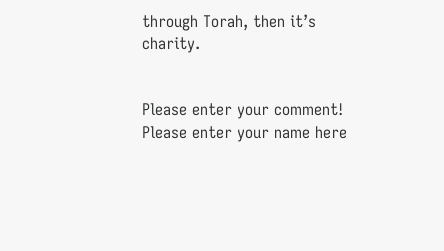through Torah, then it’s charity.


Please enter your comment!
Please enter your name here